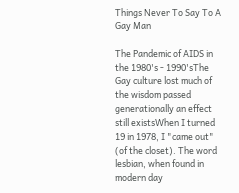Things Never To Say To A Gay Man

The Pandemic of AIDS in the 1980's - 1990'sThe Gay culture lost much of the wisdom passed generationally an effect still existsWhen I turned 19 in 1978, I "came out" (of the closet). The word lesbian, when found in modern day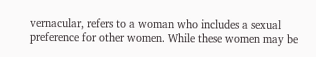vernacular, refers to a woman who includes a sexual preference for other women. While these women may be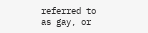referred to as gay, or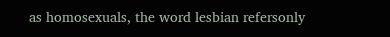as homosexuals, the word lesbian refersonly